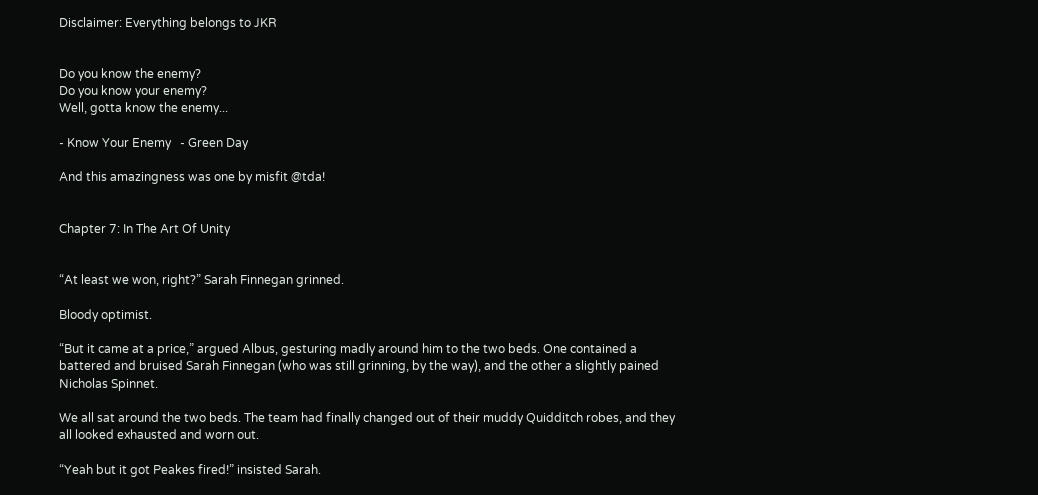Disclaimer: Everything belongs to JKR


Do you know the enemy?
Do you know your enemy?
Well, gotta know the enemy...

- Know Your Enemy   - Green Day

And this amazingness was one by misfit @tda!


Chapter 7: In The Art Of Unity


“At least we won, right?” Sarah Finnegan grinned.

Bloody optimist.

“But it came at a price,” argued Albus, gesturing madly around him to the two beds. One contained a battered and bruised Sarah Finnegan (who was still grinning, by the way), and the other a slightly pained Nicholas Spinnet.

We all sat around the two beds. The team had finally changed out of their muddy Quidditch robes, and they all looked exhausted and worn out.

“Yeah but it got Peakes fired!” insisted Sarah.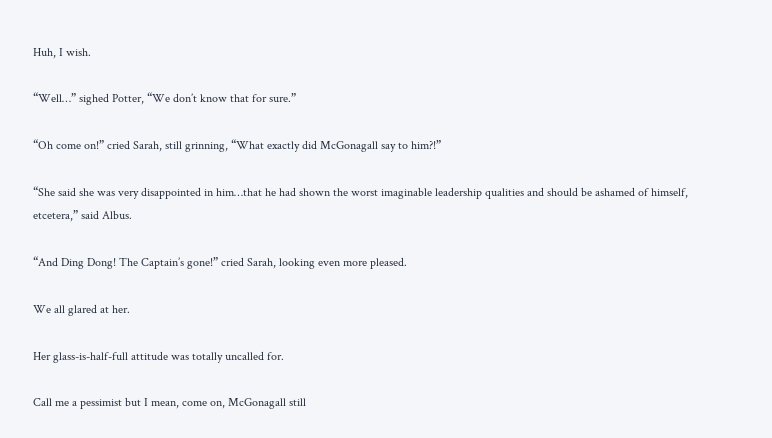Huh, I wish.

“Well…” sighed Potter, “We don’t know that for sure.”

“Oh come on!” cried Sarah, still grinning, “What exactly did McGonagall say to him?!”

“She said she was very disappointed in him…that he had shown the worst imaginable leadership qualities and should be ashamed of himself, etcetera,” said Albus.

“And Ding Dong! The Captain’s gone!” cried Sarah, looking even more pleased.

We all glared at her.

Her glass-is-half-full attitude was totally uncalled for.

Call me a pessimist but I mean, come on, McGonagall still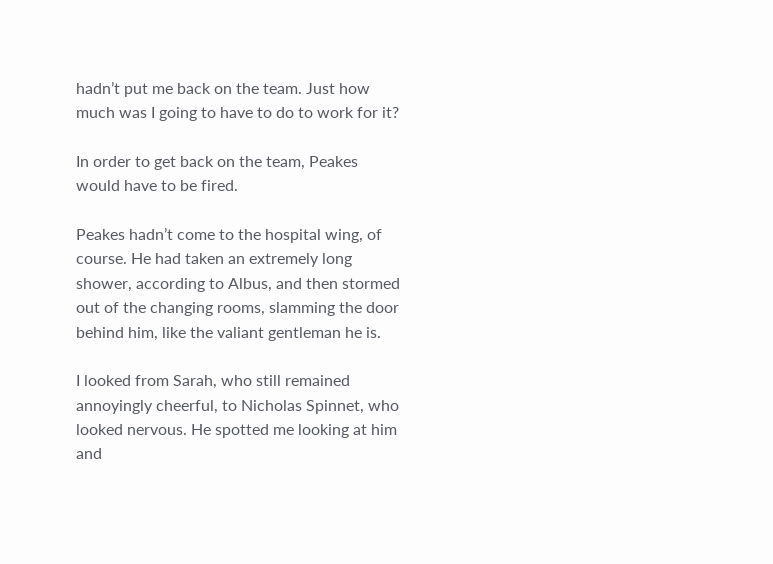hadn’t put me back on the team. Just how much was I going to have to do to work for it?

In order to get back on the team, Peakes would have to be fired.

Peakes hadn’t come to the hospital wing, of course. He had taken an extremely long shower, according to Albus, and then stormed out of the changing rooms, slamming the door behind him, like the valiant gentleman he is.

I looked from Sarah, who still remained annoyingly cheerful, to Nicholas Spinnet, who looked nervous. He spotted me looking at him and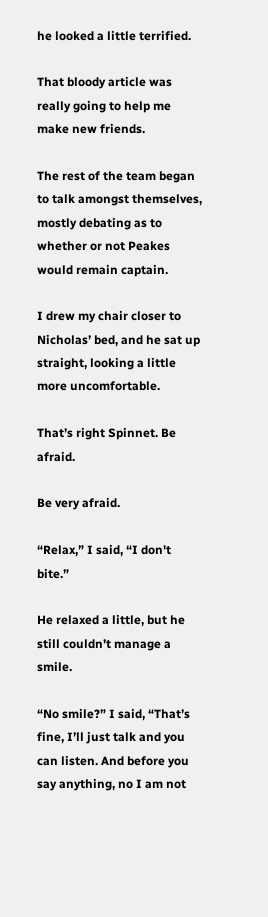he looked a little terrified.

That bloody article was really going to help me make new friends.

The rest of the team began to talk amongst themselves, mostly debating as to whether or not Peakes would remain captain.

I drew my chair closer to Nicholas’ bed, and he sat up straight, looking a little more uncomfortable.

That’s right Spinnet. Be afraid.

Be very afraid.

“Relax,” I said, “I don't bite.”

He relaxed a little, but he still couldn’t manage a smile.

“No smile?” I said, “That’s fine, I’ll just talk and you can listen. And before you say anything, no I am not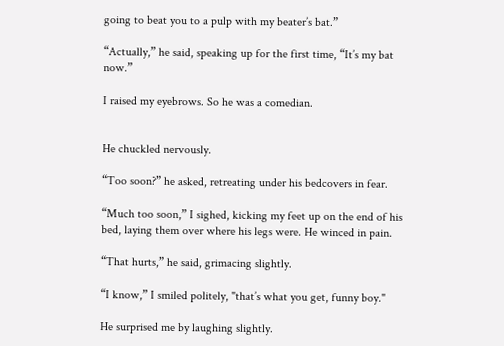going to beat you to a pulp with my beater’s bat.”

“Actually,” he said, speaking up for the first time, “It’s my bat now.”

I raised my eyebrows. So he was a comedian.


He chuckled nervously.

“Too soon?” he asked, retreating under his bedcovers in fear.

“Much too soon,” I sighed, kicking my feet up on the end of his bed, laying them over where his legs were. He winced in pain.

“That hurts,” he said, grimacing slightly.

“I know,” I smiled politely, "that’s what you get, funny boy."

He surprised me by laughing slightly.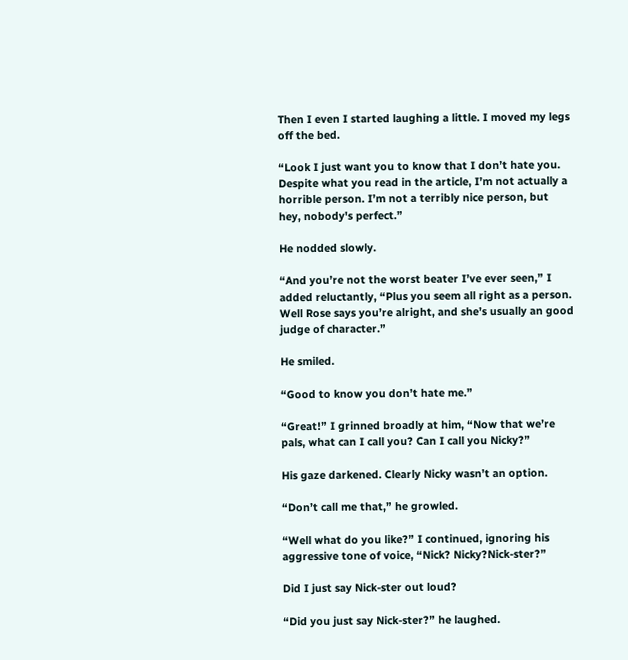Then I even I started laughing a little. I moved my legs off the bed.

“Look I just want you to know that I don’t hate you. Despite what you read in the article, I’m not actually a horrible person. I’m not a terribly nice person, but hey, nobody's perfect.”

He nodded slowly.

“And you’re not the worst beater I’ve ever seen,” I added reluctantly, “Plus you seem all right as a person. Well Rose says you’re alright, and she’s usually an good judge of character.”

He smiled.

“Good to know you don’t hate me.”

“Great!” I grinned broadly at him, “Now that we’re pals, what can I call you? Can I call you Nicky?”

His gaze darkened. Clearly Nicky wasn’t an option.

“Don’t call me that,” he growled.

“Well what do you like?” I continued, ignoring his aggressive tone of voice, “Nick? Nicky?Nick-ster?”

Did I just say Nick-ster out loud?

“Did you just say Nick-ster?” he laughed.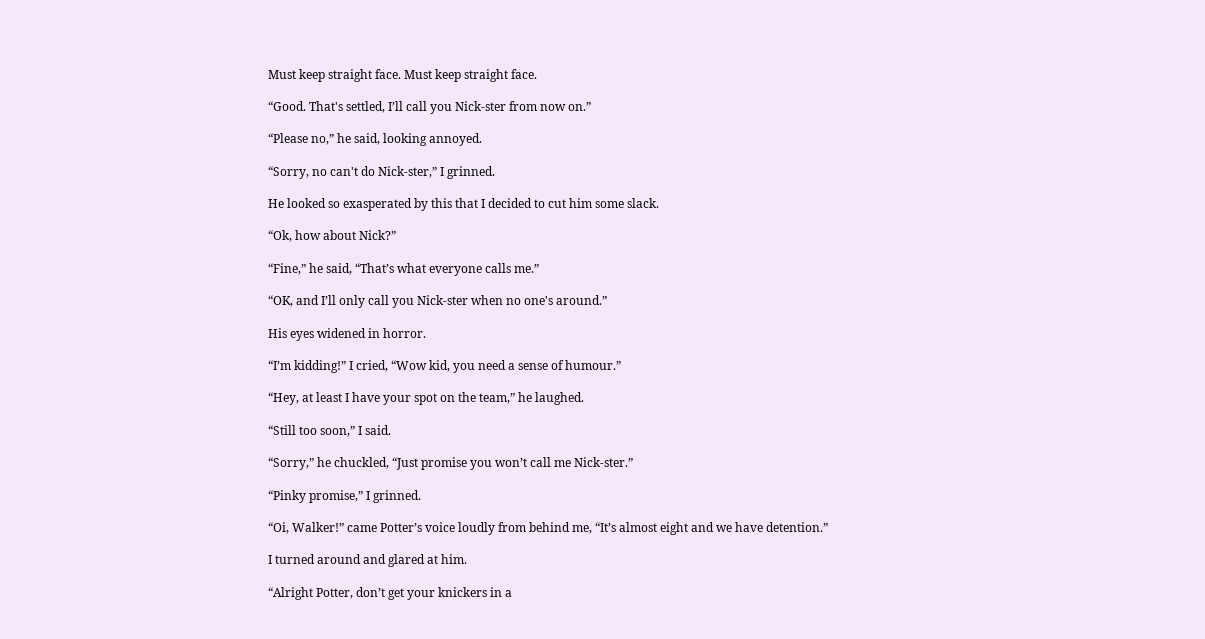Must keep straight face. Must keep straight face.

“Good. That's settled, I’ll call you Nick-ster from now on.”

“Please no,” he said, looking annoyed.

“Sorry, no can't do Nick-ster,” I grinned.

He looked so exasperated by this that I decided to cut him some slack.

“Ok, how about Nick?”

“Fine,” he said, “That’s what everyone calls me.”

“OK, and I’ll only call you Nick-ster when no one's around.”

His eyes widened in horror.

“I’m kidding!” I cried, “Wow kid, you need a sense of humour.”

“Hey, at least I have your spot on the team,” he laughed.

“Still too soon,” I said.

“Sorry,” he chuckled, “Just promise you won’t call me Nick-ster.”

“Pinky promise,” I grinned.

“Oi, Walker!” came Potter’s voice loudly from behind me, “It’s almost eight and we have detention.”

I turned around and glared at him.

“Alright Potter, don’t get your knickers in a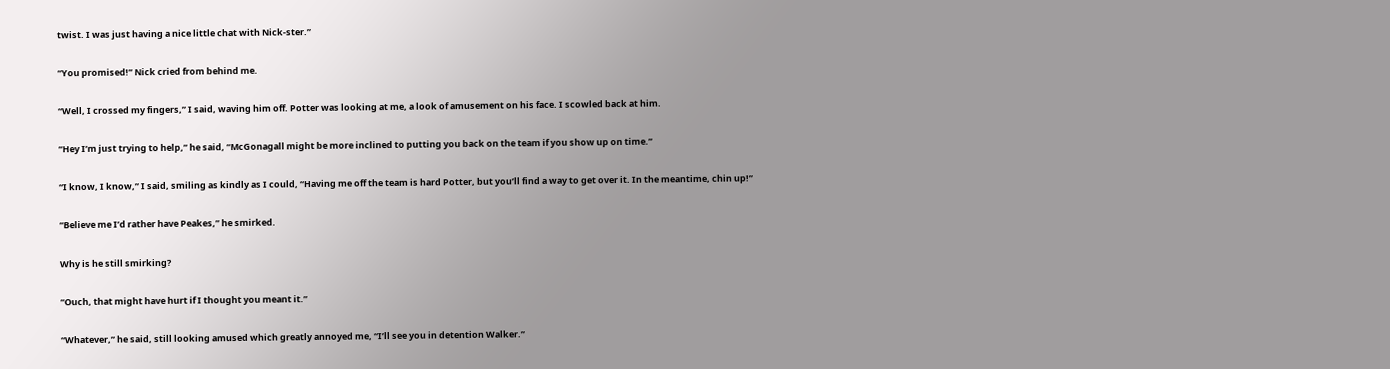twist. I was just having a nice little chat with Nick-ster.”

“You promised!” Nick cried from behind me.

“Well, I crossed my fingers,” I said, waving him off. Potter was looking at me, a look of amusement on his face. I scowled back at him.

“Hey I’m just trying to help,” he said, “McGonagall might be more inclined to putting you back on the team if you show up on time.”

“I know, I know,” I said, smiling as kindly as I could, “Having me off the team is hard Potter, but you’ll find a way to get over it. In the meantime, chin up!”

“Believe me I’d rather have Peakes,” he smirked.

Why is he still smirking?

“Ouch, that might have hurt if I thought you meant it.”

“Whatever,” he said, still looking amused which greatly annoyed me, “I’ll see you in detention Walker.”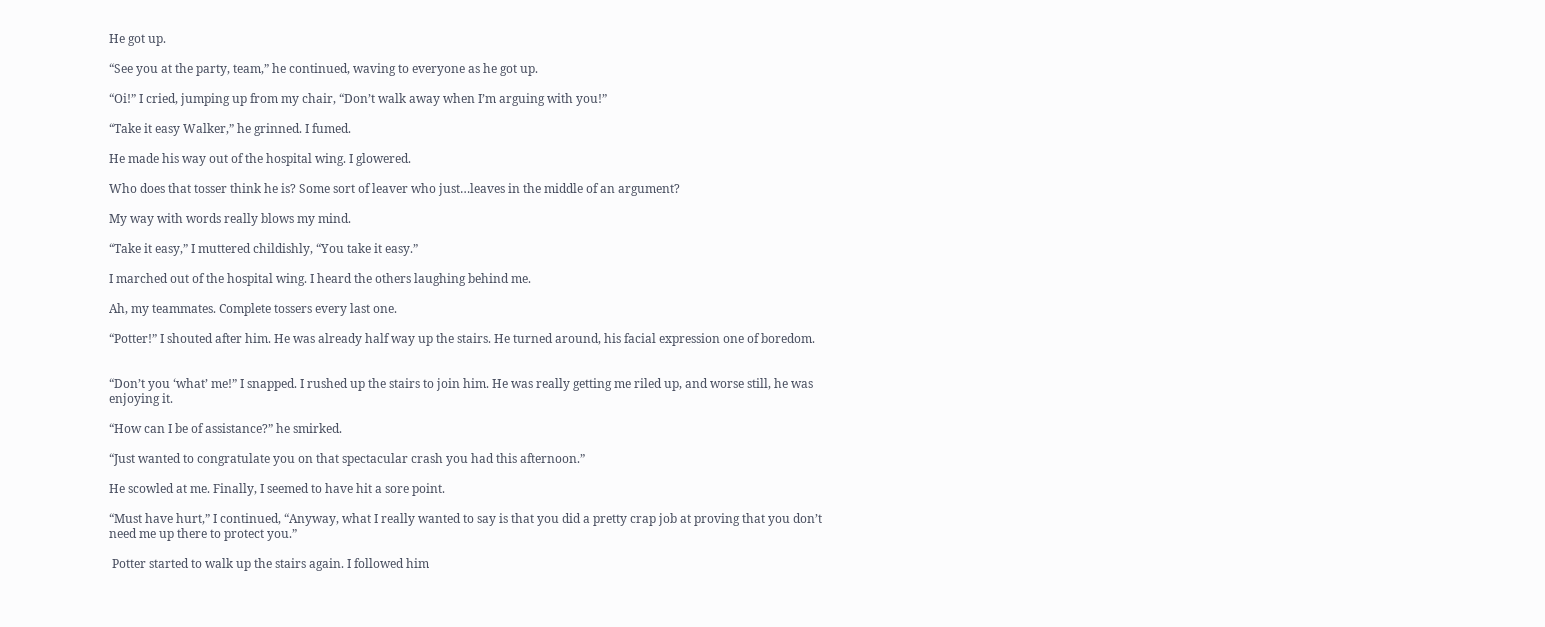He got up.

“See you at the party, team,” he continued, waving to everyone as he got up.

“Oi!” I cried, jumping up from my chair, “Don’t walk away when I’m arguing with you!”

“Take it easy Walker,” he grinned. I fumed.

He made his way out of the hospital wing. I glowered.

Who does that tosser think he is? Some sort of leaver who just…leaves in the middle of an argument?

My way with words really blows my mind.

“Take it easy,” I muttered childishly, “You take it easy.”

I marched out of the hospital wing. I heard the others laughing behind me.

Ah, my teammates. Complete tossers every last one.

“Potter!” I shouted after him. He was already half way up the stairs. He turned around, his facial expression one of boredom.


“Don’t you ‘what’ me!” I snapped. I rushed up the stairs to join him. He was really getting me riled up, and worse still, he was enjoying it.

“How can I be of assistance?” he smirked.

“Just wanted to congratulate you on that spectacular crash you had this afternoon.”

He scowled at me. Finally, I seemed to have hit a sore point.

“Must have hurt,” I continued, “Anyway, what I really wanted to say is that you did a pretty crap job at proving that you don’t need me up there to protect you.”

 Potter started to walk up the stairs again. I followed him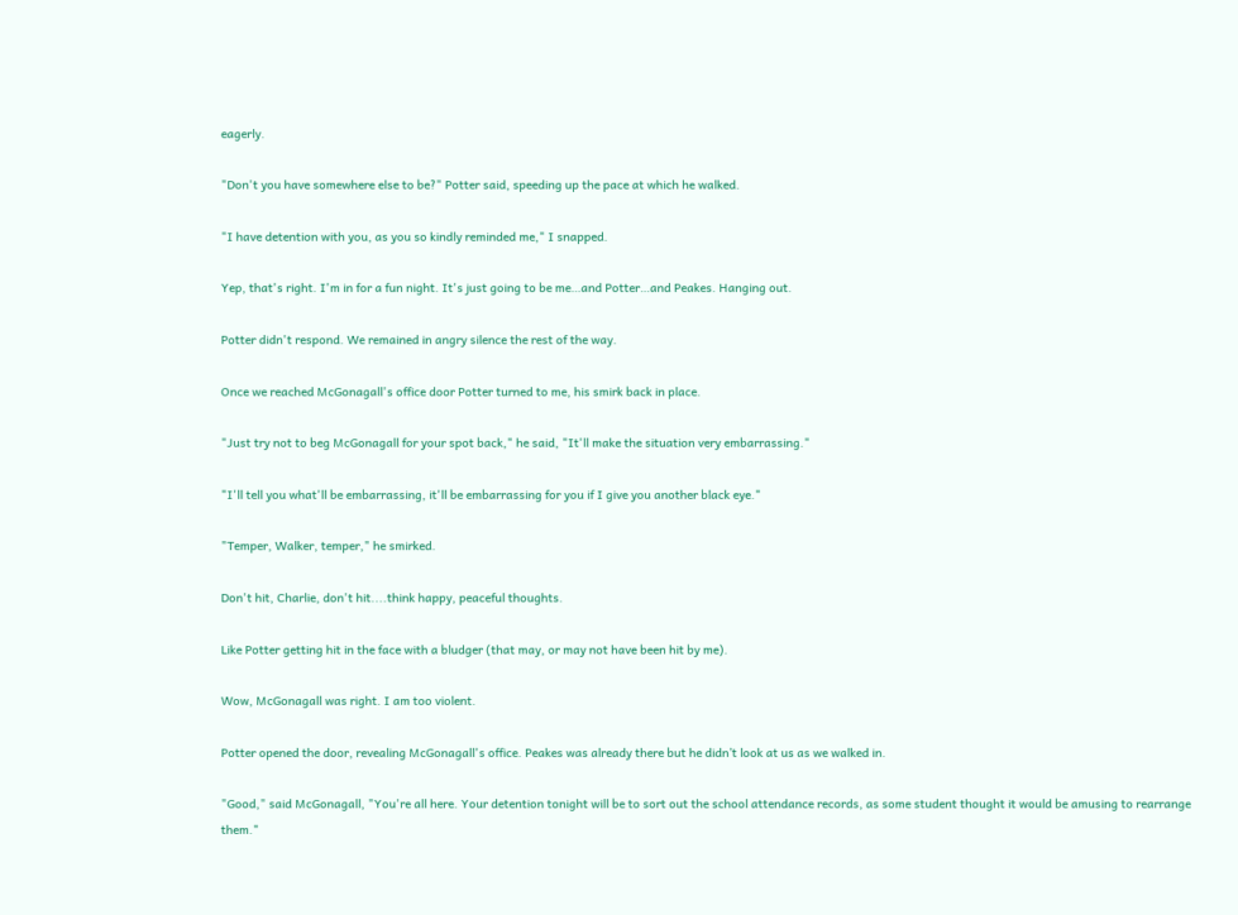eagerly.

"Don't you have somewhere else to be?" Potter said, speeding up the pace at which he walked.

"I have detention with you, as you so kindly reminded me," I snapped.

Yep, that's right. I'm in for a fun night. It's just going to be me…and Potter…and Peakes. Hanging out.

Potter didn't respond. We remained in angry silence the rest of the way.

Once we reached McGonagall's office door Potter turned to me, his smirk back in place.

"Just try not to beg McGonagall for your spot back," he said, "It'll make the situation very embarrassing."

"I'll tell you what'll be embarrassing, it'll be embarrassing for you if I give you another black eye."

"Temper, Walker, temper," he smirked.

Don't hit, Charlie, don't hit....think happy, peaceful thoughts.

Like Potter getting hit in the face with a bludger (that may, or may not have been hit by me).

Wow, McGonagall was right. I am too violent.

Potter opened the door, revealing McGonagall's office. Peakes was already there but he didn’t look at us as we walked in.

"Good," said McGonagall, "You're all here. Your detention tonight will be to sort out the school attendance records, as some student thought it would be amusing to rearrange them."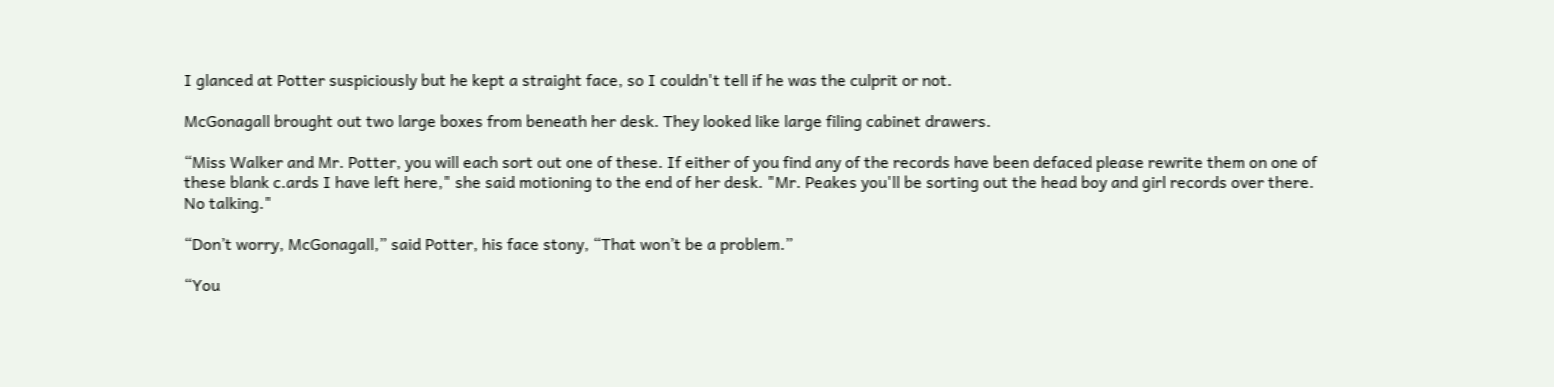I glanced at Potter suspiciously but he kept a straight face, so I couldn't tell if he was the culprit or not.

McGonagall brought out two large boxes from beneath her desk. They looked like large filing cabinet drawers.

“Miss Walker and Mr. Potter, you will each sort out one of these. If either of you find any of the records have been defaced please rewrite them on one of these blank c.ards I have left here," she said motioning to the end of her desk. "Mr. Peakes you'll be sorting out the head boy and girl records over there. No talking."

“Don’t worry, McGonagall,” said Potter, his face stony, “That won’t be a problem.”

“You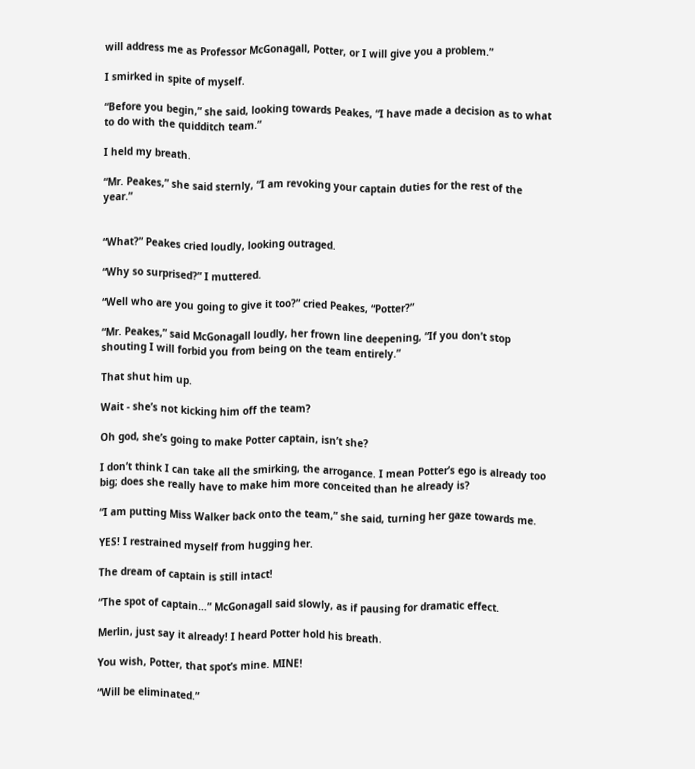will address me as Professor McGonagall, Potter, or I will give you a problem.”

I smirked in spite of myself.

“Before you begin,” she said, looking towards Peakes, “I have made a decision as to what to do with the quidditch team.”

I held my breath.

“Mr. Peakes,” she said sternly, “I am revoking your captain duties for the rest of the year.”


“What?” Peakes cried loudly, looking outraged.

“Why so surprised?” I muttered.

“Well who are you going to give it too?” cried Peakes, “Potter?”

“Mr. Peakes,” said McGonagall loudly, her frown line deepening, “If you don’t stop shouting I will forbid you from being on the team entirely.”

That shut him up.

Wait - she’s not kicking him off the team?

Oh god, she’s going to make Potter captain, isn’t she?

I don’t think I can take all the smirking, the arrogance. I mean Potter’s ego is already too big; does she really have to make him more conceited than he already is?

“I am putting Miss Walker back onto the team,” she said, turning her gaze towards me.

YES! I restrained myself from hugging her.

The dream of captain is still intact!

“The spot of captain…” McGonagall said slowly, as if pausing for dramatic effect.

Merlin, just say it already! I heard Potter hold his breath.

You wish, Potter, that spot’s mine. MINE!

“Will be eliminated.”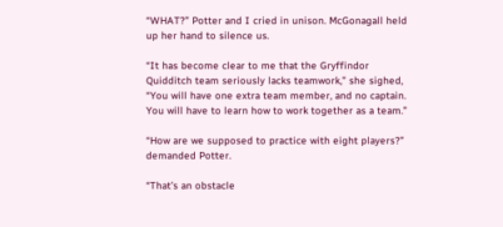“WHAT?” Potter and I cried in unison. McGonagall held up her hand to silence us.

“It has become clear to me that the Gryffindor Quidditch team seriously lacks teamwork,” she sighed, “You will have one extra team member, and no captain. You will have to learn how to work together as a team.”

“How are we supposed to practice with eight players?” demanded Potter.

“That’s an obstacle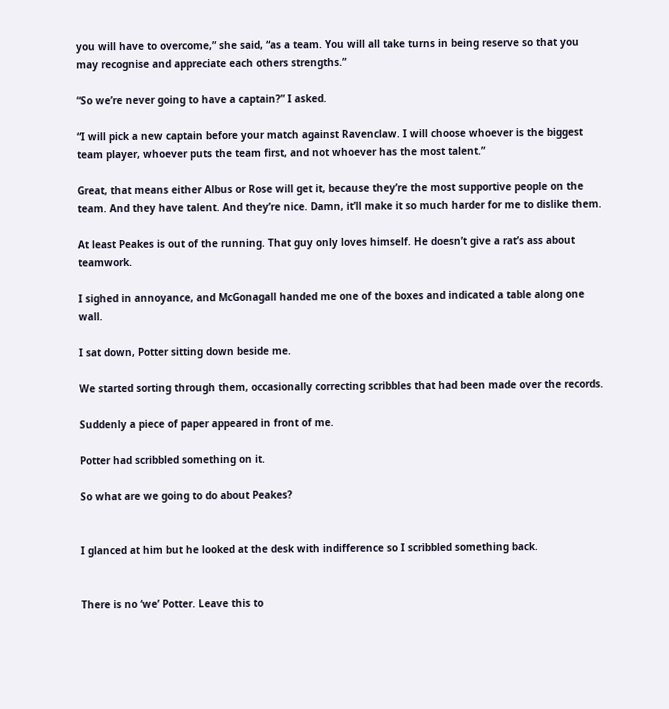you will have to overcome,” she said, “as a team. You will all take turns in being reserve so that you may recognise and appreciate each others strengths.”

“So we’re never going to have a captain?” I asked.

“I will pick a new captain before your match against Ravenclaw. I will choose whoever is the biggest team player, whoever puts the team first, and not whoever has the most talent.”

Great, that means either Albus or Rose will get it, because they’re the most supportive people on the team. And they have talent. And they’re nice. Damn, it’ll make it so much harder for me to dislike them.

At least Peakes is out of the running. That guy only loves himself. He doesn’t give a rat’s ass about teamwork.

I sighed in annoyance, and McGonagall handed me one of the boxes and indicated a table along one wall.

I sat down, Potter sitting down beside me.

We started sorting through them, occasionally correcting scribbles that had been made over the records.

Suddenly a piece of paper appeared in front of me.

Potter had scribbled something on it.

So what are we going to do about Peakes?


I glanced at him but he looked at the desk with indifference so I scribbled something back.


There is no ‘we’ Potter. Leave this to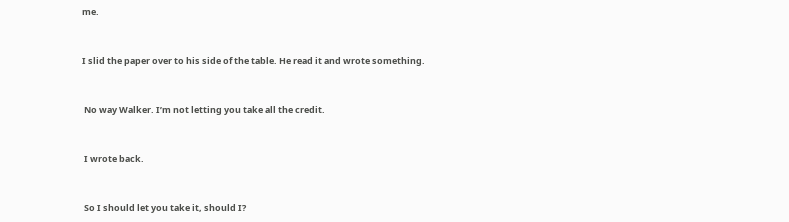me.


I slid the paper over to his side of the table. He read it and wrote something.


 No way Walker. I’m not letting you take all the credit.


 I wrote back.


 So I should let you take it, should I?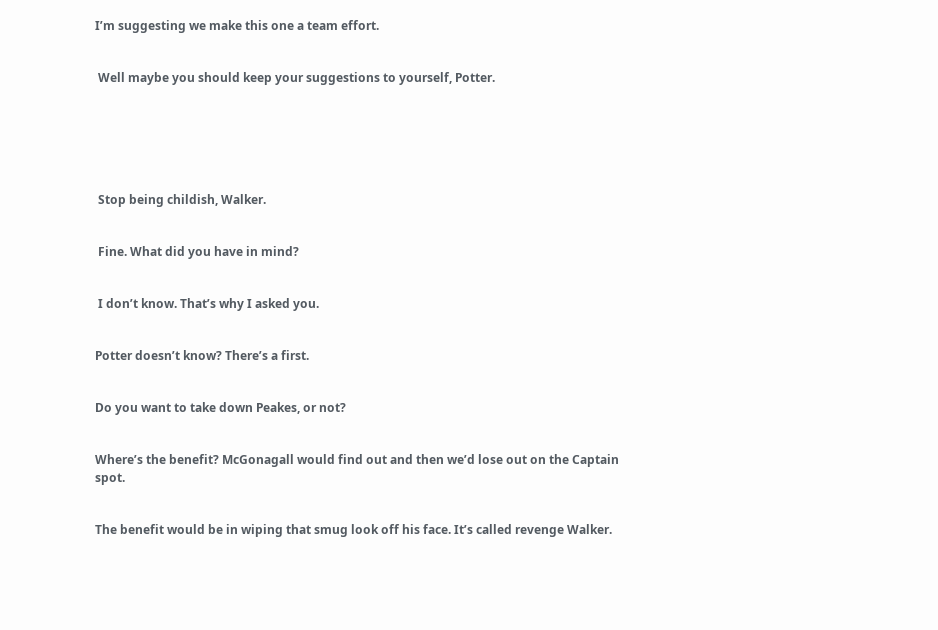I’m suggesting we make this one a team effort.


 Well maybe you should keep your suggestions to yourself, Potter.






 Stop being childish, Walker.


 Fine. What did you have in mind?


 I don’t know. That’s why I asked you.


Potter doesn’t know? There’s a first.


Do you want to take down Peakes, or not?


Where’s the benefit? McGonagall would find out and then we’d lose out on the Captain spot.


The benefit would be in wiping that smug look off his face. It’s called revenge Walker.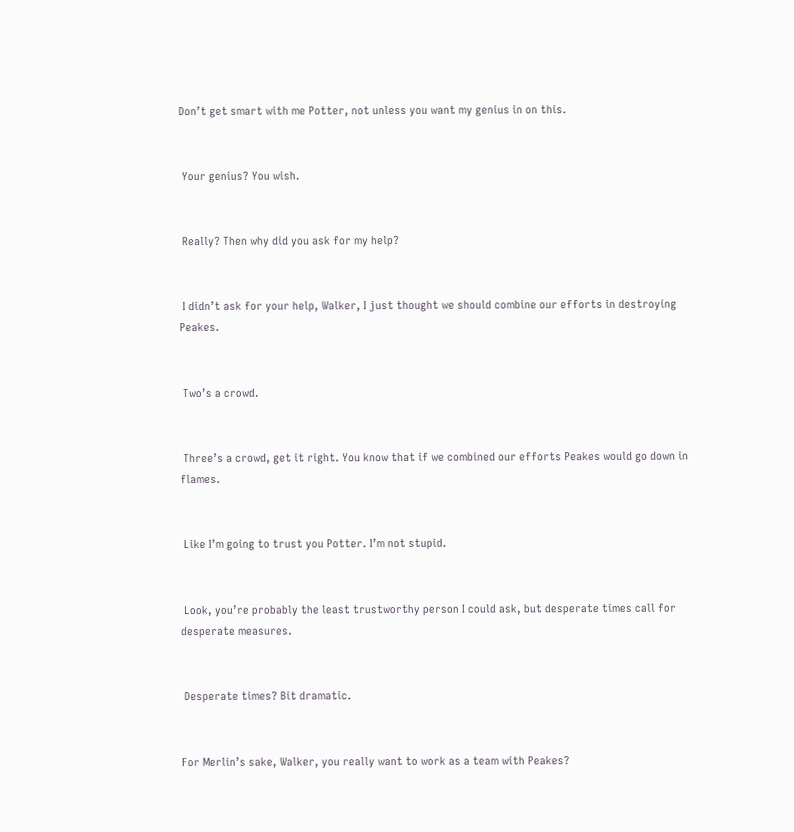Don’t get smart with me Potter, not unless you want my genius in on this.


 Your genius? You wish.


 Really? Then why did you ask for my help?


 I didn’t ask for your help, Walker, I just thought we should combine our efforts in destroying Peakes.


 Two’s a crowd.


 Three’s a crowd, get it right. You know that if we combined our efforts Peakes would go down in flames.


 Like I’m going to trust you Potter. I’m not stupid.


 Look, you’re probably the least trustworthy person I could ask, but desperate times call for desperate measures.


 Desperate times? Bit dramatic.


For Merlin’s sake, Walker, you really want to work as a team with Peakes?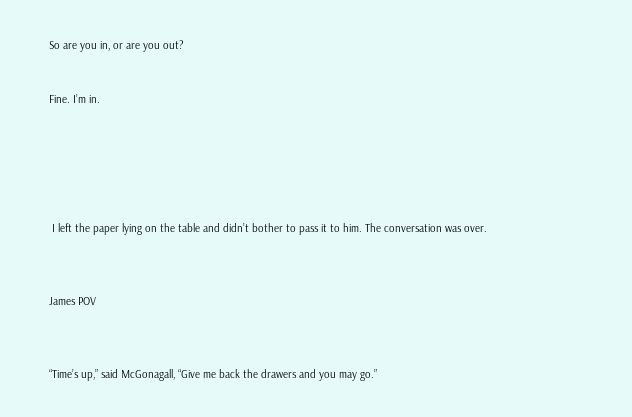So are you in, or are you out?


Fine. I’m in.






 I left the paper lying on the table and didn’t bother to pass it to him. The conversation was over.



James POV



“Time’s up,” said McGonagall, “Give me back the drawers and you may go.”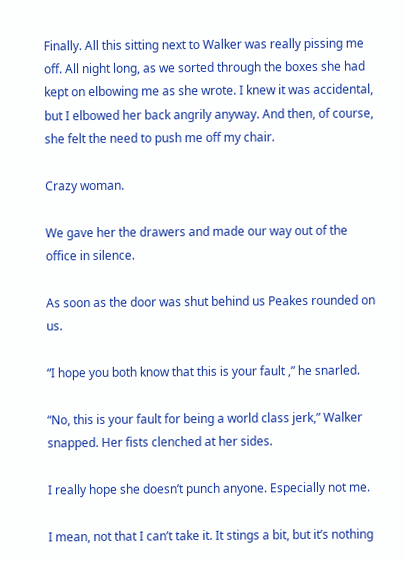Finally. All this sitting next to Walker was really pissing me off. All night long, as we sorted through the boxes she had kept on elbowing me as she wrote. I knew it was accidental, but I elbowed her back angrily anyway. And then, of course, she felt the need to push me off my chair.

Crazy woman.

We gave her the drawers and made our way out of the office in silence.

As soon as the door was shut behind us Peakes rounded on us.

“I hope you both know that this is your fault ,” he snarled.

“No, this is your fault for being a world class jerk,” Walker snapped. Her fists clenched at her sides.

I really hope she doesn’t punch anyone. Especially not me.

I mean, not that I can’t take it. It stings a bit, but it’s nothing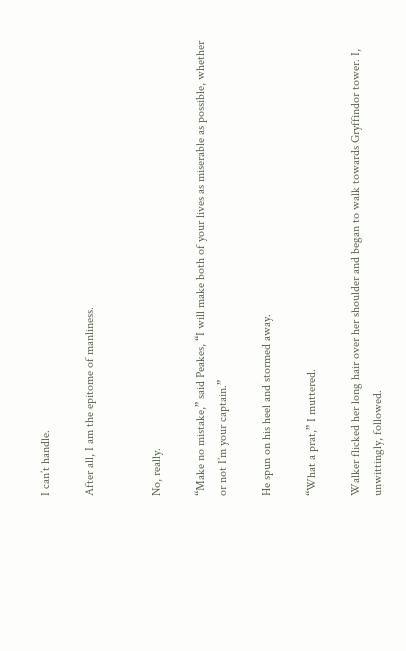I can’t handle.

After all, I am the epitome of manliness.


No, really.

“Make no mistake,” said Peakes, “I will make both of your lives as miserable as possible, whether or not I’m your captain.”

He spun on his heel and stormed away.

“What a prat,” I muttered.

Walker flicked her long hair over her shoulder and began to walk towards Gryffindor tower. I, unwittingly, followed.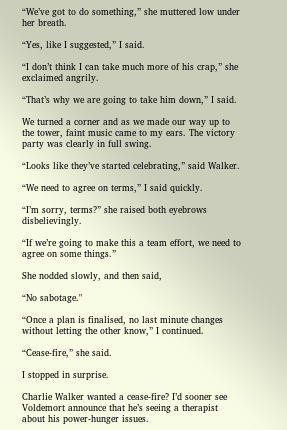“We’ve got to do something,” she muttered low under her breath.

“Yes, like I suggested,” I said.

“I don’t think I can take much more of his crap,” she exclaimed angrily.

“That’s why we are going to take him down,” I said.

We turned a corner and as we made our way up to the tower, faint music came to my ears. The victory party was clearly in full swing.

“Looks like they’ve started celebrating,” said Walker.

“We need to agree on terms,” I said quickly.

“I’m sorry, terms?” she raised both eyebrows disbelievingly.

“If we’re going to make this a team effort, we need to agree on some things.”

She nodded slowly, and then said,

“No sabotage."

“Once a plan is finalised, no last minute changes without letting the other know,” I continued.

“Cease-fire,” she said.

I stopped in surprise.

Charlie Walker wanted a cease-fire? I’d sooner see Voldemort announce that he’s seeing a therapist about his power-hunger issues.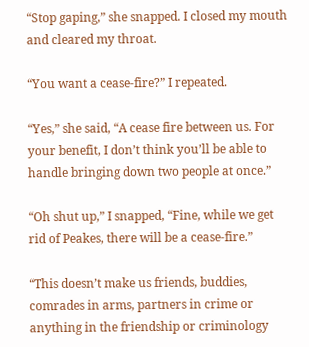“Stop gaping,” she snapped. I closed my mouth and cleared my throat.

“You want a cease-fire?” I repeated.

“Yes,” she said, “A cease fire between us. For your benefit, I don’t think you’ll be able to handle bringing down two people at once.”

“Oh shut up,” I snapped, “Fine, while we get rid of Peakes, there will be a cease-fire.”

“This doesn’t make us friends, buddies, comrades in arms, partners in crime or anything in the friendship or criminology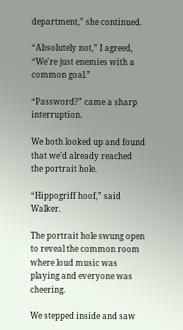department,” she continued.

“Absolutely not,” I agreed, “We're just enemies with a common goal.”

“Password?” came a sharp interruption.

We both looked up and found that we’d already reached the portrait hole.

“Hippogriff hoof,” said Walker.

The portrait hole swung open to reveal the common room where loud music was playing and everyone was cheering.

We stepped inside and saw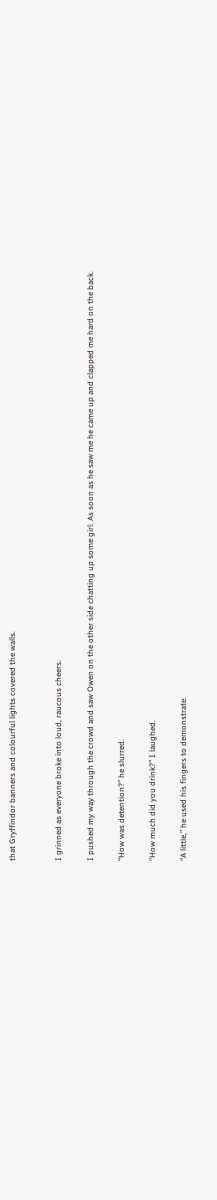that Gryffindor banners and colourful lights covered the walls.


I grinned as everyone broke into loud, raucous cheers.

I pushed my way through the crowd and saw Owen on the other side chatting up some girl. As soon as he saw me he came up and clapped me hard on the back.

“How was detention?” he slurred.

“How much did you drink?” I laughed.

“A little,” he used his fingers to demonstrate.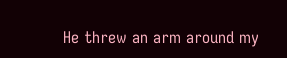He threw an arm around my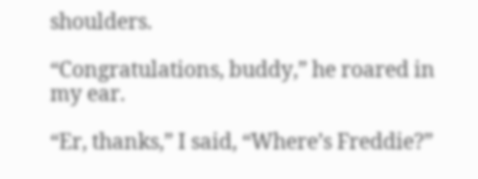shoulders.

“Congratulations, buddy,” he roared in my ear.

“Er, thanks,” I said, “Where’s Freddie?”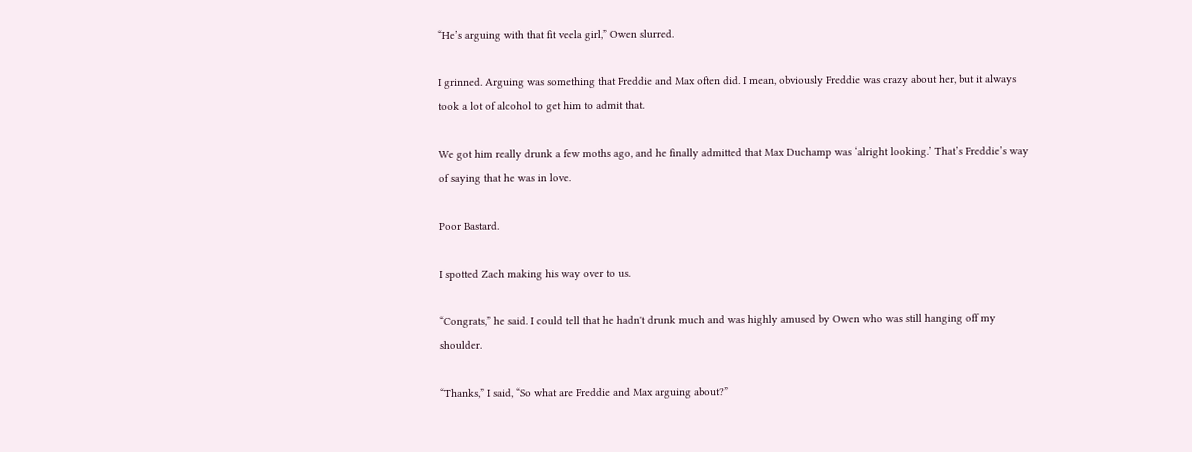“He’s arguing with that fit veela girl,” Owen slurred.

I grinned. Arguing was something that Freddie and Max often did. I mean, obviously Freddie was crazy about her, but it always took a lot of alcohol to get him to admit that.

We got him really drunk a few moths ago, and he finally admitted that Max Duchamp was ‘alright looking.’ That’s Freddie’s way of saying that he was in love.

Poor Bastard.

I spotted Zach making his way over to us.

“Congrats,” he said. I could tell that he hadn't drunk much and was highly amused by Owen who was still hanging off my shoulder.

“Thanks,” I said, “So what are Freddie and Max arguing about?”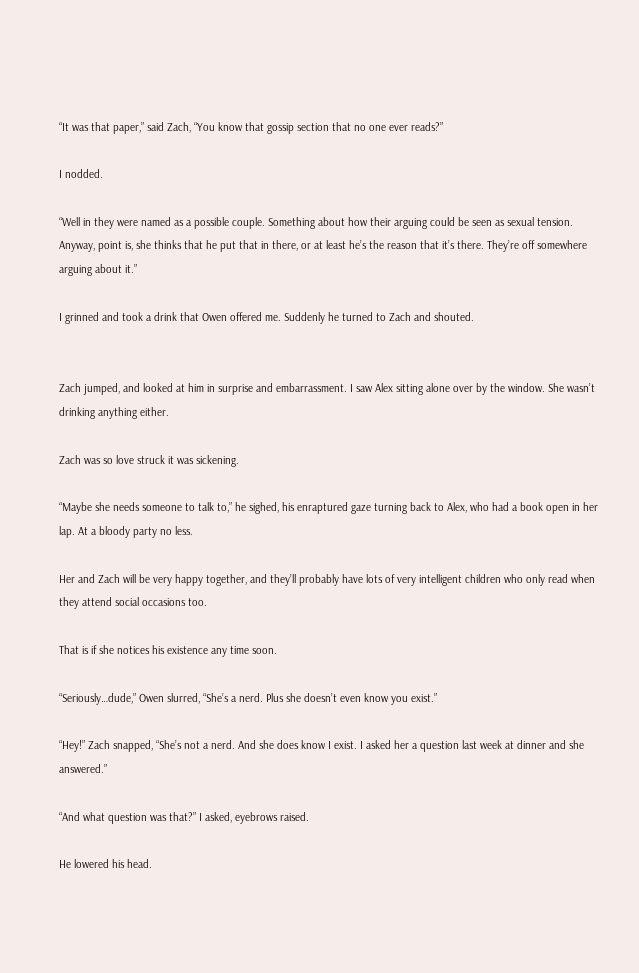“It was that paper,” said Zach, “You know that gossip section that no one ever reads?”

I nodded.

“Well in they were named as a possible couple. Something about how their arguing could be seen as sexual tension. Anyway, point is, she thinks that he put that in there, or at least he’s the reason that it’s there. They’re off somewhere arguing about it.”

I grinned and took a drink that Owen offered me. Suddenly he turned to Zach and shouted.


Zach jumped, and looked at him in surprise and embarrassment. I saw Alex sitting alone over by the window. She wasn’t drinking anything either.

Zach was so love struck it was sickening.

“Maybe she needs someone to talk to,” he sighed, his enraptured gaze turning back to Alex, who had a book open in her lap. At a bloody party no less.

Her and Zach will be very happy together, and they’ll probably have lots of very intelligent children who only read when they attend social occasions too.

That is if she notices his existence any time soon.

“Seriously…dude,” Owen slurred, “She’s a nerd. Plus she doesn’t even know you exist.”

“Hey!” Zach snapped, “She’s not a nerd. And she does know I exist. I asked her a question last week at dinner and she answered.”

“And what question was that?” I asked, eyebrows raised.

He lowered his head.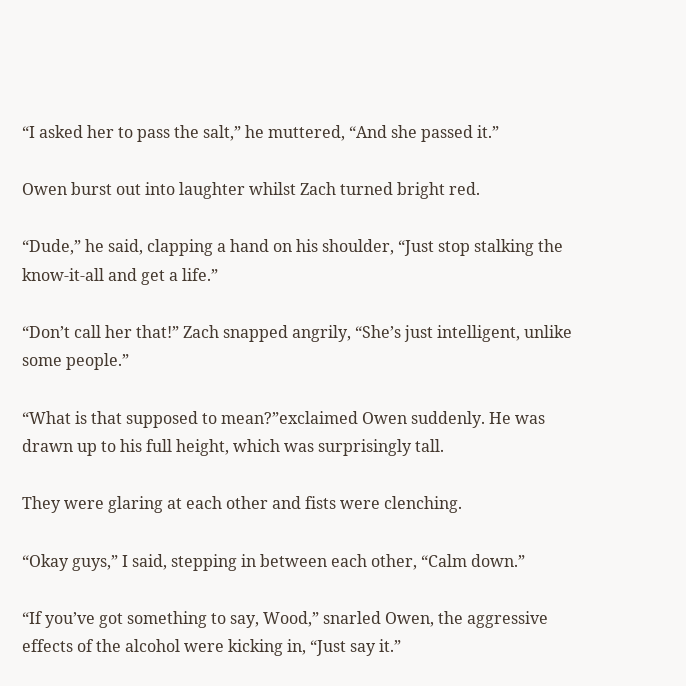“I asked her to pass the salt,” he muttered, “And she passed it.”

Owen burst out into laughter whilst Zach turned bright red.

“Dude,” he said, clapping a hand on his shoulder, “Just stop stalking the know-it-all and get a life.”

“Don’t call her that!” Zach snapped angrily, “She’s just intelligent, unlike some people.”

“What is that supposed to mean?”exclaimed Owen suddenly. He was drawn up to his full height, which was surprisingly tall.

They were glaring at each other and fists were clenching.

“Okay guys,” I said, stepping in between each other, “Calm down.”

“If you’ve got something to say, Wood,” snarled Owen, the aggressive effects of the alcohol were kicking in, “Just say it.”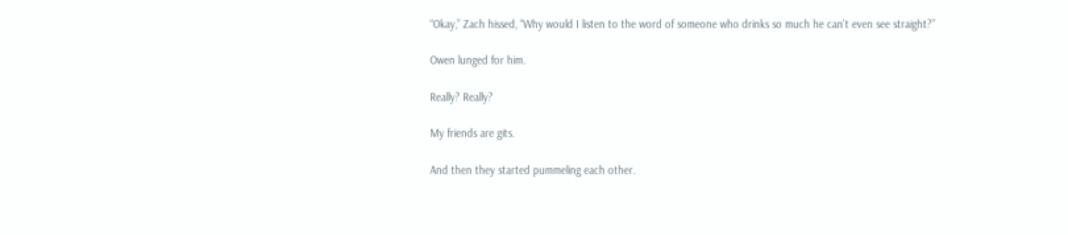“Okay,” Zach hissed, “Why would I listen to the word of someone who drinks so much he can't even see straight?”

Owen lunged for him.

Really? Really?

My friends are gits.

And then they started pummeling each other.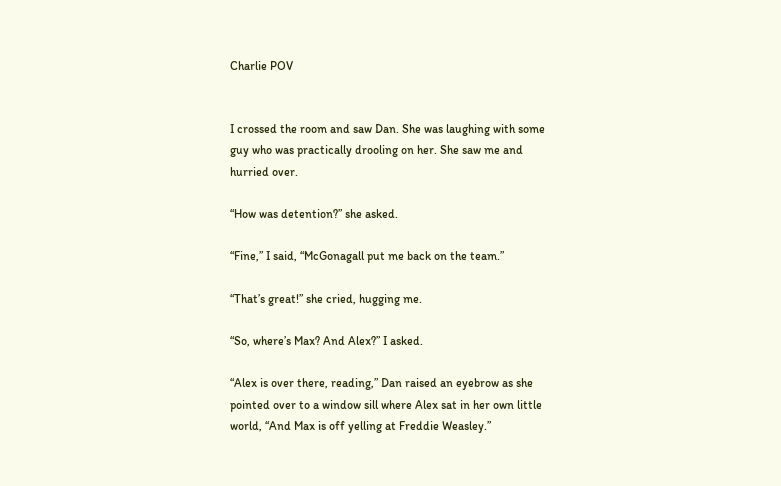Charlie POV


I crossed the room and saw Dan. She was laughing with some guy who was practically drooling on her. She saw me and hurried over.

“How was detention?” she asked.

“Fine,” I said, “McGonagall put me back on the team.”

“That’s great!” she cried, hugging me.

“So, where’s Max? And Alex?” I asked.

“Alex is over there, reading,” Dan raised an eyebrow as she pointed over to a window sill where Alex sat in her own little world, “And Max is off yelling at Freddie Weasley.”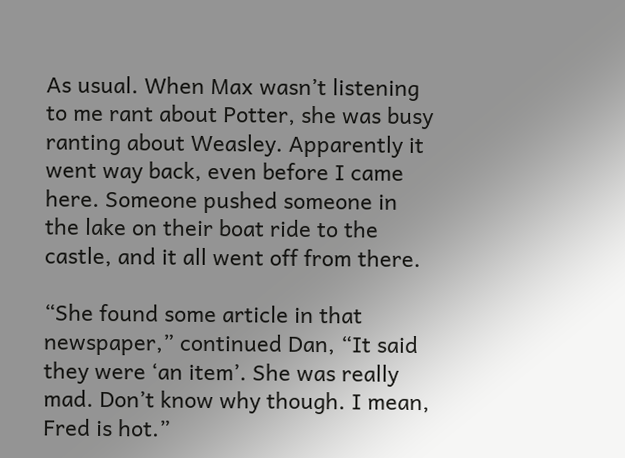As usual. When Max wasn’t listening to me rant about Potter, she was busy ranting about Weasley. Apparently it went way back, even before I came here. Someone pushed someone in the lake on their boat ride to the castle, and it all went off from there.

“She found some article in that newspaper,” continued Dan, “It said they were ‘an item’. She was really mad. Don’t know why though. I mean, Fred is hot.”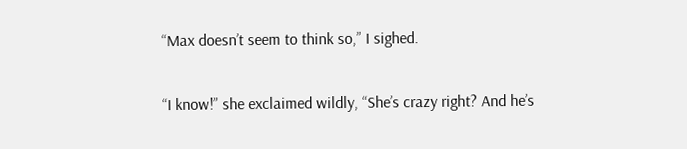“Max doesn’t seem to think so,” I sighed.

“I know!” she exclaimed wildly, “She’s crazy right? And he’s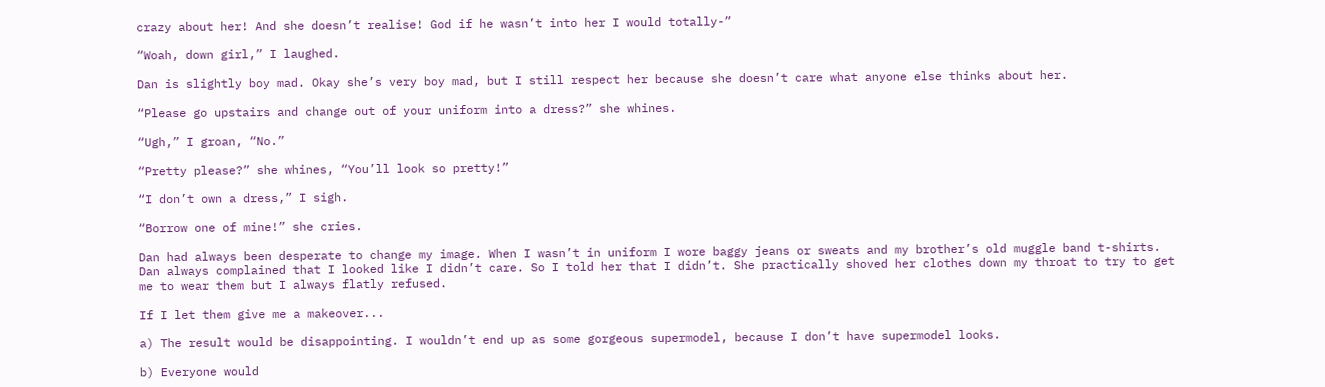crazy about her! And she doesn’t realise! God if he wasn’t into her I would totally-”

“Woah, down girl,” I laughed.

Dan is slightly boy mad. Okay she’s very boy mad, but I still respect her because she doesn’t care what anyone else thinks about her.

“Please go upstairs and change out of your uniform into a dress?” she whines.

“Ugh,” I groan, “No.”

“Pretty please?” she whines, “You’ll look so pretty!”

“I don’t own a dress,” I sigh.

“Borrow one of mine!” she cries.

Dan had always been desperate to change my image. When I wasn’t in uniform I wore baggy jeans or sweats and my brother’s old muggle band t-shirts. Dan always complained that I looked like I didn’t care. So I told her that I didn’t. She practically shoved her clothes down my throat to try to get me to wear them but I always flatly refused.

If I let them give me a makeover...

a) The result would be disappointing. I wouldn’t end up as some gorgeous supermodel, because I don’t have supermodel looks.

b) Everyone would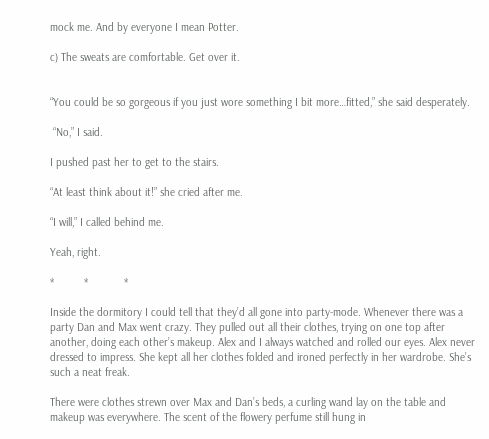mock me. And by everyone I mean Potter.

c) The sweats are comfortable. Get over it.


“You could be so gorgeous if you just wore something I bit more…fitted,” she said desperately.

 “No,” I said.

I pushed past her to get to the stairs.

“At least think about it!” she cried after me.

“I will,” I called behind me.

Yeah, right.

*          *            *

Inside the dormitory I could tell that they’d all gone into party-mode. Whenever there was a party Dan and Max went crazy. They pulled out all their clothes, trying on one top after another, doing each other’s makeup. Alex and I always watched and rolled our eyes. Alex never dressed to impress. She kept all her clothes folded and ironed perfectly in her wardrobe. She’s such a neat freak.

There were clothes strewn over Max and Dan’s beds, a curling wand lay on the table and makeup was everywhere. The scent of the flowery perfume still hung in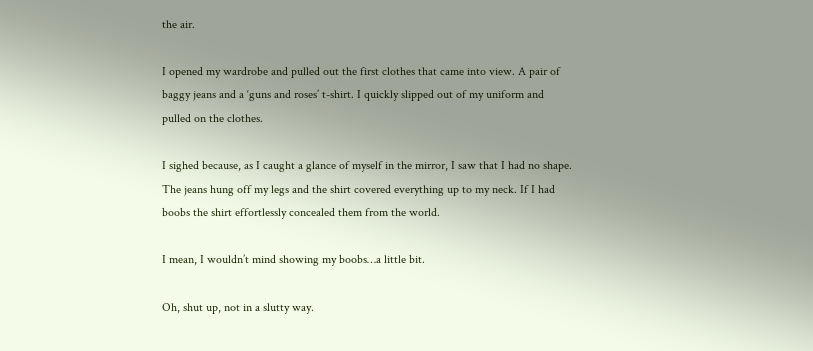the air.

I opened my wardrobe and pulled out the first clothes that came into view. A pair of baggy jeans and a ‘guns and roses’ t-shirt. I quickly slipped out of my uniform and pulled on the clothes.

I sighed because, as I caught a glance of myself in the mirror, I saw that I had no shape. The jeans hung off my legs and the shirt covered everything up to my neck. If I had boobs the shirt effortlessly concealed them from the world.

I mean, I wouldn’t mind showing my boobs…a little bit.

Oh, shut up, not in a slutty way.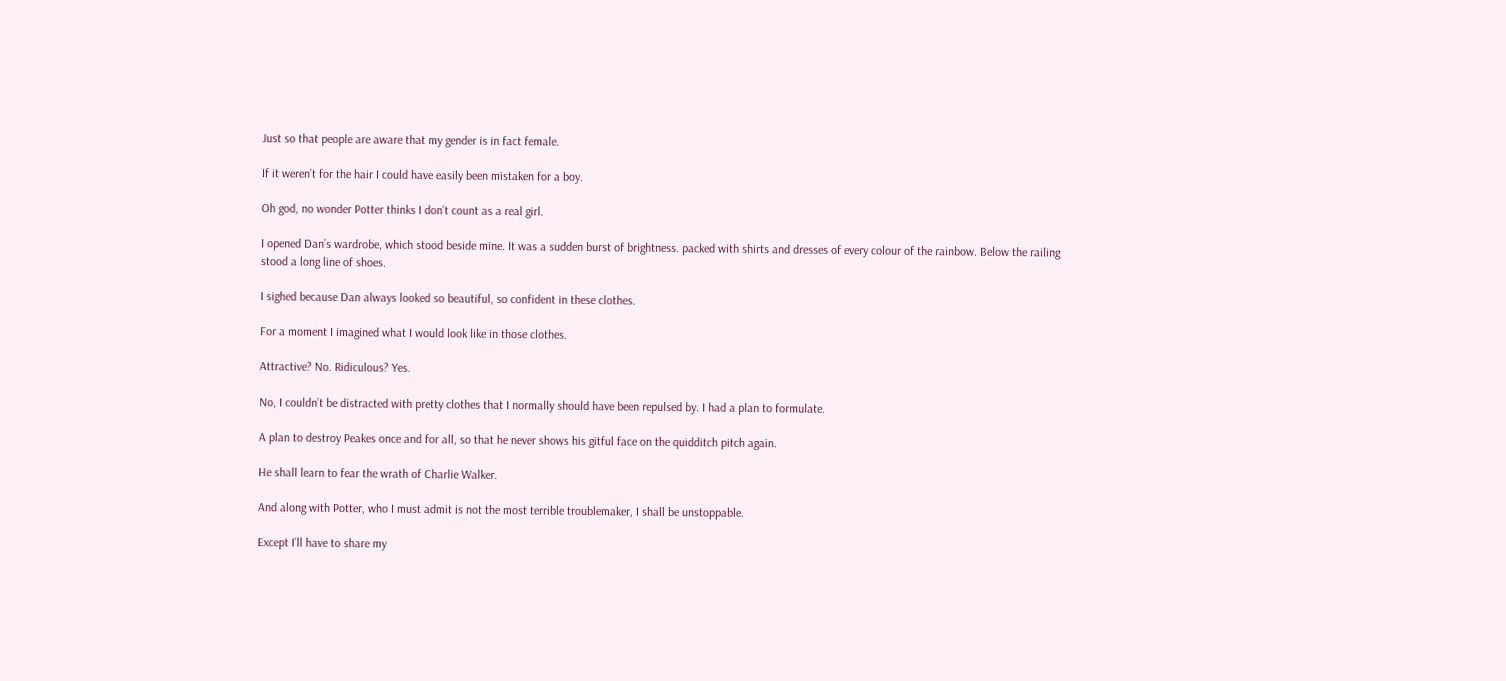Just so that people are aware that my gender is in fact female.

If it weren’t for the hair I could have easily been mistaken for a boy.

Oh god, no wonder Potter thinks I don’t count as a real girl.

I opened Dan’s wardrobe, which stood beside mine. It was a sudden burst of brightness. packed with shirts and dresses of every colour of the rainbow. Below the railing stood a long line of shoes.

I sighed because Dan always looked so beautiful, so confident in these clothes.

For a moment I imagined what I would look like in those clothes.

Attractive? No. Ridiculous? Yes.

No, I couldn’t be distracted with pretty clothes that I normally should have been repulsed by. I had a plan to formulate.

A plan to destroy Peakes once and for all, so that he never shows his gitful face on the quidditch pitch again.

He shall learn to fear the wrath of Charlie Walker.

And along with Potter, who I must admit is not the most terrible troublemaker, I shall be unstoppable.

Except I’ll have to share my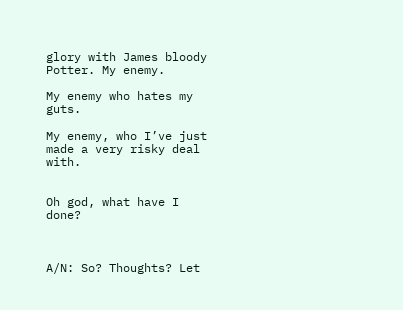glory with James bloody Potter. My enemy.

My enemy who hates my guts.

My enemy, who I’ve just made a very risky deal with.


Oh god, what have I done?



A/N: So? Thoughts? Let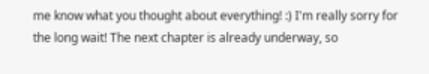me know what you thought about everything! :) I'm really sorry for the long wait! The next chapter is already underway, so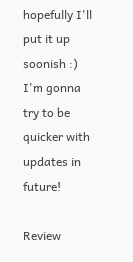hopefully I'll put it up soonish :) I'm gonna try to be quicker with updates in future!

Review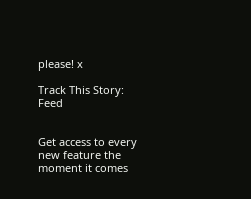please! x

Track This Story:    Feed


Get access to every new feature the moment it comes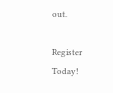out.

Register Today!